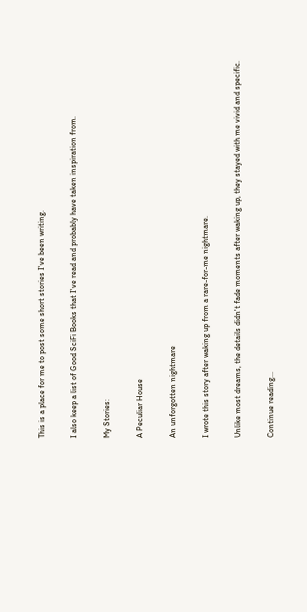This is a place for me to post some short stories I've been writing.

I also keep a list of Good SciFi Books that I've read and probably have taken inspiration from.

My Stories:

A Peculiar House

An unforgotten nightmare

I wrote this story after waking up from a rare-for-me nightmare.

Unlike most dreams, the details didn't fade moments after waking up, they stayed with me vivid and specific.

Continue reading...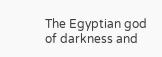The Egyptian god of darkness and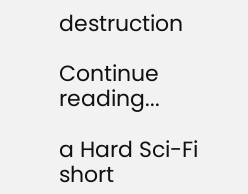destruction

Continue reading...

a Hard Sci-Fi short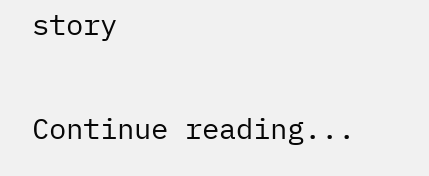story

Continue reading...